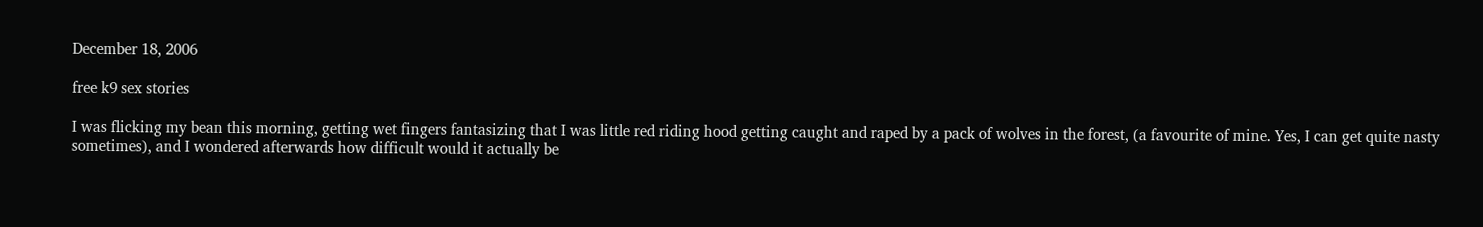December 18, 2006

free k9 sex stories

I was flicking my bean this morning, getting wet fingers fantasizing that I was little red riding hood getting caught and raped by a pack of wolves in the forest, (a favourite of mine. Yes, I can get quite nasty sometimes), and I wondered afterwards how difficult would it actually be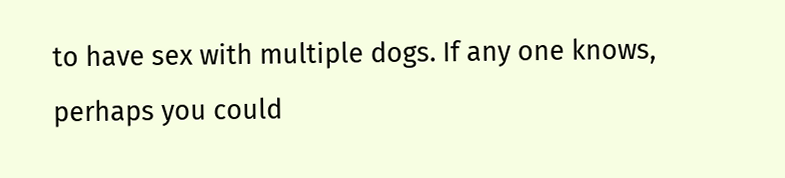to have sex with multiple dogs. If any one knows, perhaps you could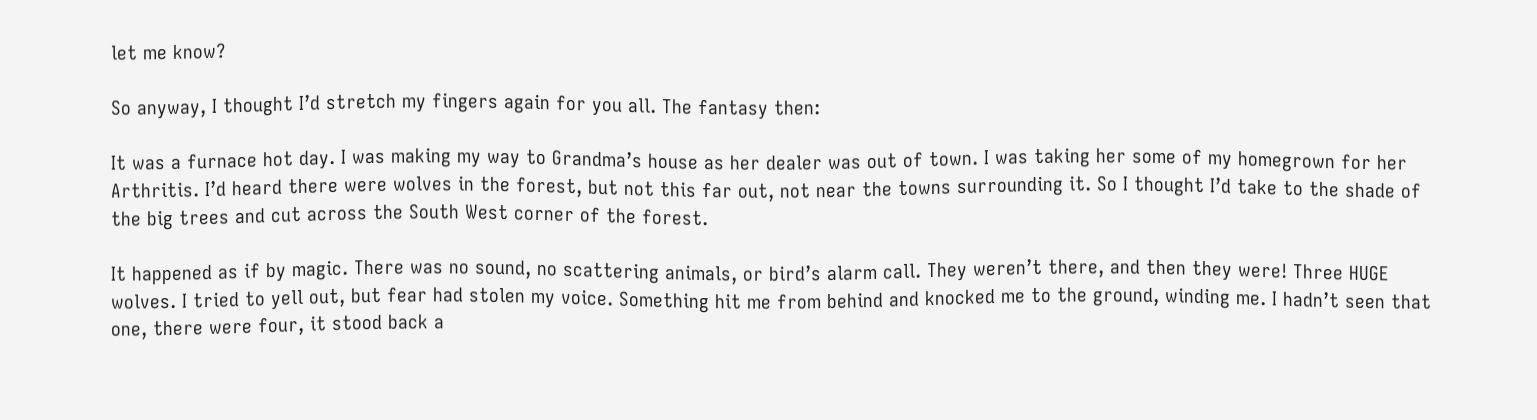let me know?

So anyway, I thought I’d stretch my fingers again for you all. The fantasy then:

It was a furnace hot day. I was making my way to Grandma’s house as her dealer was out of town. I was taking her some of my homegrown for her Arthritis. I’d heard there were wolves in the forest, but not this far out, not near the towns surrounding it. So I thought I’d take to the shade of the big trees and cut across the South West corner of the forest.

It happened as if by magic. There was no sound, no scattering animals, or bird’s alarm call. They weren’t there, and then they were! Three HUGE wolves. I tried to yell out, but fear had stolen my voice. Something hit me from behind and knocked me to the ground, winding me. I hadn’t seen that one, there were four, it stood back a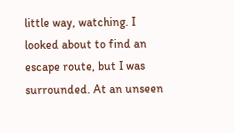little way, watching. I looked about to find an escape route, but I was surrounded. At an unseen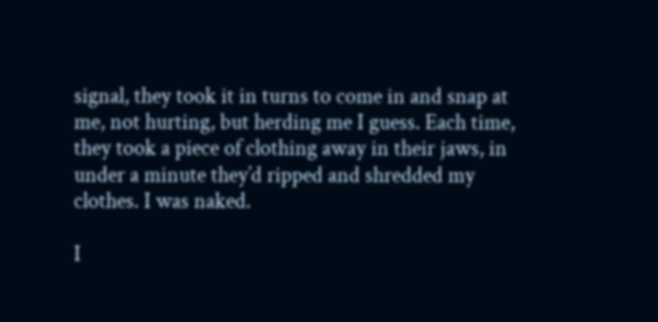signal, they took it in turns to come in and snap at me, not hurting, but herding me I guess. Each time, they took a piece of clothing away in their jaws, in under a minute they’d ripped and shredded my clothes. I was naked.

I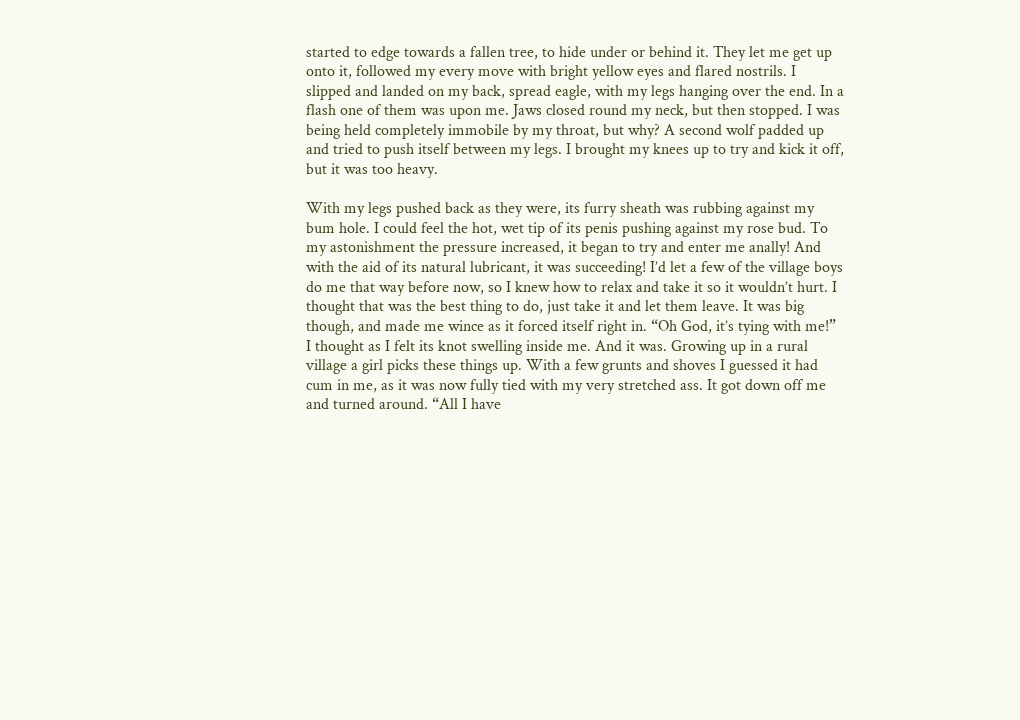started to edge towards a fallen tree, to hide under or behind it. They let me get up onto it, followed my every move with bright yellow eyes and flared nostrils. I slipped and landed on my back, spread eagle, with my legs hanging over the end. In a flash one of them was upon me. Jaws closed round my neck, but then stopped. I was being held completely immobile by my throat, but why? A second wolf padded up and tried to push itself between my legs. I brought my knees up to try and kick it off, but it was too heavy.

With my legs pushed back as they were, its furry sheath was rubbing against my bum hole. I could feel the hot, wet tip of its penis pushing against my rose bud. To my astonishment the pressure increased, it began to try and enter me anally! And with the aid of its natural lubricant, it was succeeding! I’d let a few of the village boys do me that way before now, so I knew how to relax and take it so it wouldn’t hurt. I thought that was the best thing to do, just take it and let them leave. It was big though, and made me wince as it forced itself right in. “Oh God, it’s tying with me!” I thought as I felt its knot swelling inside me. And it was. Growing up in a rural village a girl picks these things up. With a few grunts and shoves I guessed it had cum in me, as it was now fully tied with my very stretched ass. It got down off me and turned around. “All I have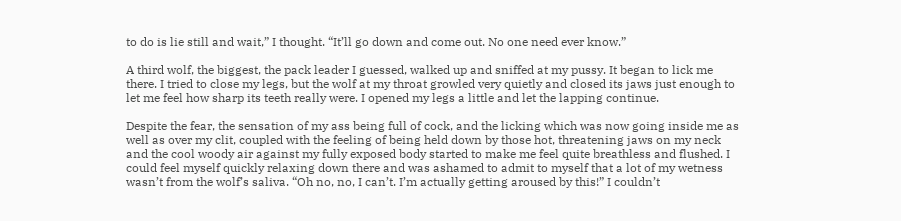to do is lie still and wait,” I thought. “It’ll go down and come out. No one need ever know.”

A third wolf, the biggest, the pack leader I guessed, walked up and sniffed at my pussy. It began to lick me there. I tried to close my legs, but the wolf at my throat growled very quietly and closed its jaws just enough to let me feel how sharp its teeth really were. I opened my legs a little and let the lapping continue.

Despite the fear, the sensation of my ass being full of cock, and the licking which was now going inside me as well as over my clit, coupled with the feeling of being held down by those hot, threatening jaws on my neck and the cool woody air against my fully exposed body started to make me feel quite breathless and flushed. I could feel myself quickly relaxing down there and was ashamed to admit to myself that a lot of my wetness wasn’t from the wolf’s saliva. “Oh no, no, I can’t. I’m actually getting aroused by this!” I couldn’t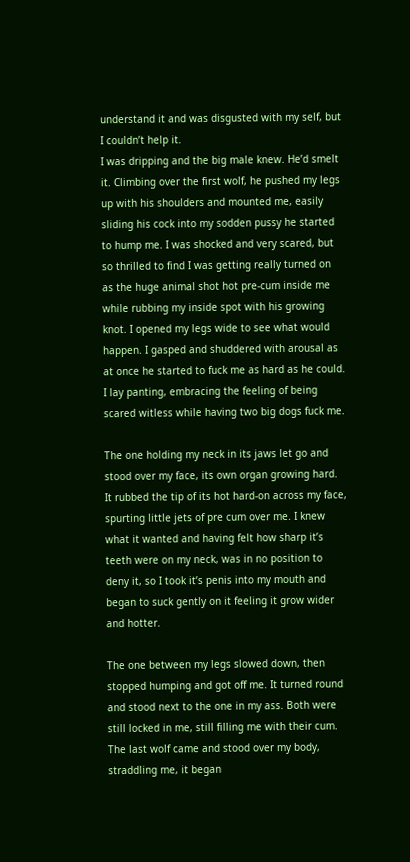understand it and was disgusted with my self, but I couldn’t help it.
I was dripping and the big male knew. He’d smelt it. Climbing over the first wolf, he pushed my legs up with his shoulders and mounted me, easily sliding his cock into my sodden pussy he started to hump me. I was shocked and very scared, but so thrilled to find I was getting really turned on as the huge animal shot hot pre-cum inside me while rubbing my inside spot with his growing knot. I opened my legs wide to see what would happen. I gasped and shuddered with arousal as at once he started to fuck me as hard as he could. I lay panting, embracing the feeling of being scared witless while having two big dogs fuck me.

The one holding my neck in its jaws let go and stood over my face, its own organ growing hard. It rubbed the tip of its hot hard-on across my face, spurting little jets of pre cum over me. I knew what it wanted and having felt how sharp it’s teeth were on my neck, was in no position to deny it, so I took it’s penis into my mouth and began to suck gently on it feeling it grow wider and hotter.

The one between my legs slowed down, then stopped humping and got off me. It turned round and stood next to the one in my ass. Both were still locked in me, still filling me with their cum. The last wolf came and stood over my body, straddling me, it began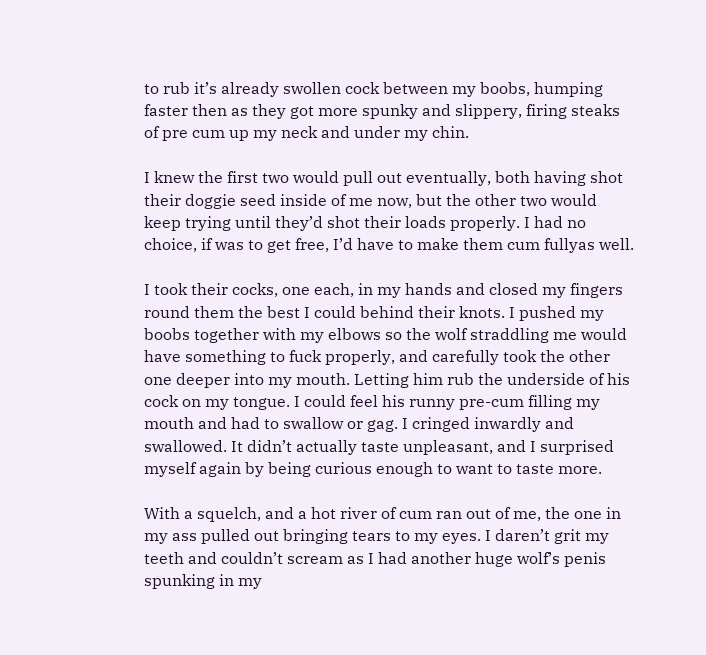to rub it’s already swollen cock between my boobs, humping faster then as they got more spunky and slippery, firing steaks of pre cum up my neck and under my chin.

I knew the first two would pull out eventually, both having shot their doggie seed inside of me now, but the other two would keep trying until they’d shot their loads properly. I had no choice, if was to get free, I’d have to make them cum fullyas well.

I took their cocks, one each, in my hands and closed my fingers round them the best I could behind their knots. I pushed my boobs together with my elbows so the wolf straddling me would have something to fuck properly, and carefully took the other one deeper into my mouth. Letting him rub the underside of his cock on my tongue. I could feel his runny pre-cum filling my mouth and had to swallow or gag. I cringed inwardly and swallowed. It didn’t actually taste unpleasant, and I surprised myself again by being curious enough to want to taste more.

With a squelch, and a hot river of cum ran out of me, the one in my ass pulled out bringing tears to my eyes. I daren’t grit my teeth and couldn’t scream as I had another huge wolf’s penis spunking in my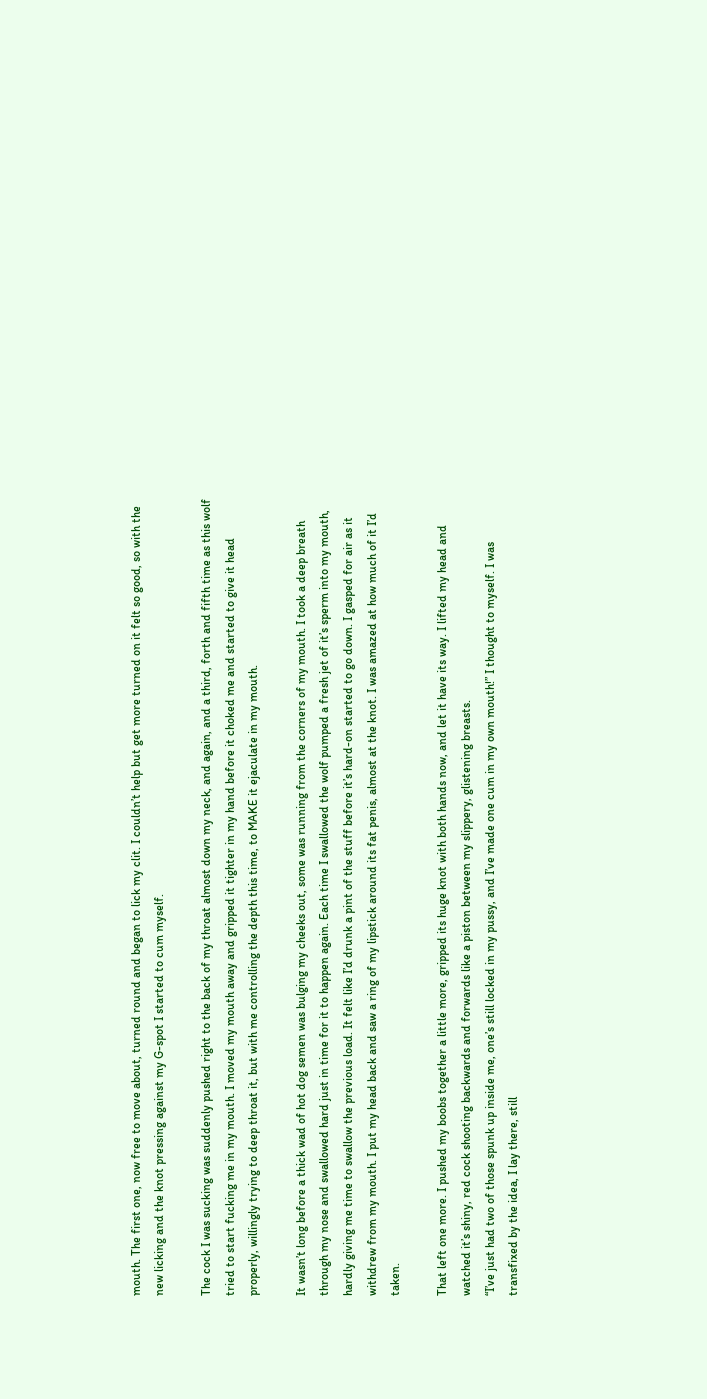mouth. The first one, now free to move about, turned round and began to lick my clit. I couldn’t help but get more turned on it felt so good, so with the new licking and the knot pressing against my G-spot I started to cum myself.

The cock I was sucking was suddenly pushed right to the back of my throat almost down my neck, and again, and a third, forth and fifth time as this wolf tried to start fucking me in my mouth. I moved my mouth away and gripped it tighter in my hand before it choked me and started to give it head properly, willingly trying to deep throat it, but with me controlling the depth this time, to MAKE it ejaculate in my mouth.

It wasn’t long before a thick wad of hot dog semen was bulging my cheeks out, some was running from the corners of my mouth. I took a deep breath through my nose and swallowed hard just in time for it to happen again. Each time I swallowed the wolf pumped a fresh jet of it’s sperm into my mouth, hardly giving me time to swallow the previous load. It felt like I’d drunk a pint of the stuff before it’s hard-on started to go down. I gasped for air as it withdrew from my mouth. I put my head back and saw a ring of my lipstick around its fat penis, almost at the knot. I was amazed at how much of it I’d taken.

That left one more. I pushed my boobs together a little more, gripped its huge knot with both hands now, and let it have its way. I lifted my head and watched it’s shiny, red cock shooting backwards and forwards like a piston between my slippery, glistening breasts.
“I’ve just had two of those spunk up inside me, one’s still locked in my pussy, and I’ve made one cum in my own mouth!” I thought to myself. I was transfixed by the idea, I lay there, still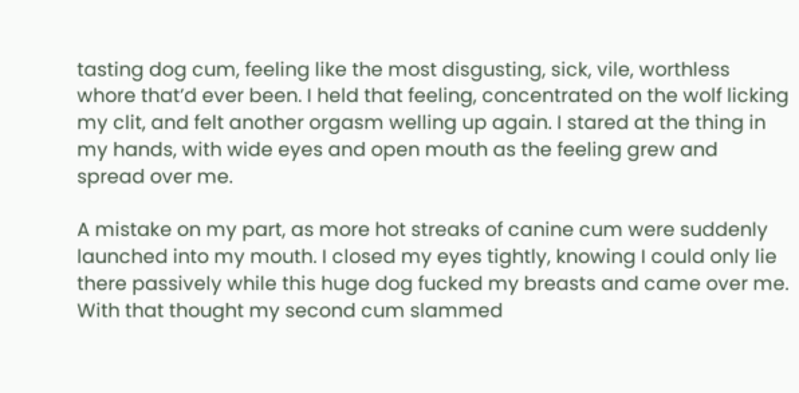tasting dog cum, feeling like the most disgusting, sick, vile, worthless whore that’d ever been. I held that feeling, concentrated on the wolf licking my clit, and felt another orgasm welling up again. I stared at the thing in my hands, with wide eyes and open mouth as the feeling grew and spread over me.

A mistake on my part, as more hot streaks of canine cum were suddenly launched into my mouth. I closed my eyes tightly, knowing I could only lie there passively while this huge dog fucked my breasts and came over me. With that thought my second cum slammed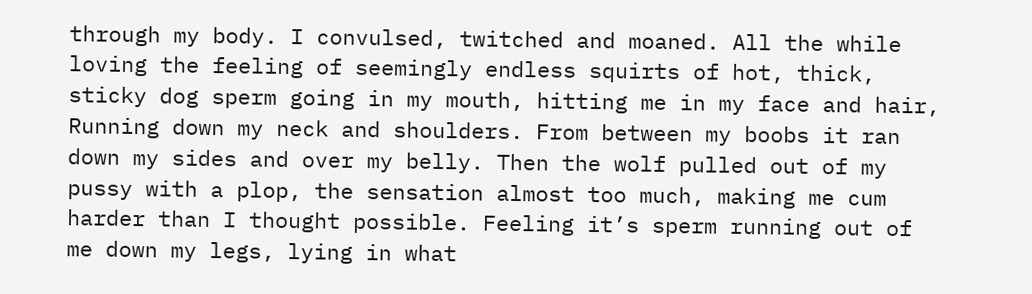through my body. I convulsed, twitched and moaned. All the while loving the feeling of seemingly endless squirts of hot, thick, sticky dog sperm going in my mouth, hitting me in my face and hair, Running down my neck and shoulders. From between my boobs it ran down my sides and over my belly. Then the wolf pulled out of my pussy with a plop, the sensation almost too much, making me cum harder than I thought possible. Feeling it’s sperm running out of me down my legs, lying in what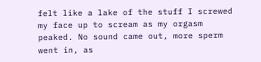felt like a lake of the stuff I screwed my face up to scream as my orgasm peaked. No sound came out, more sperm went in, as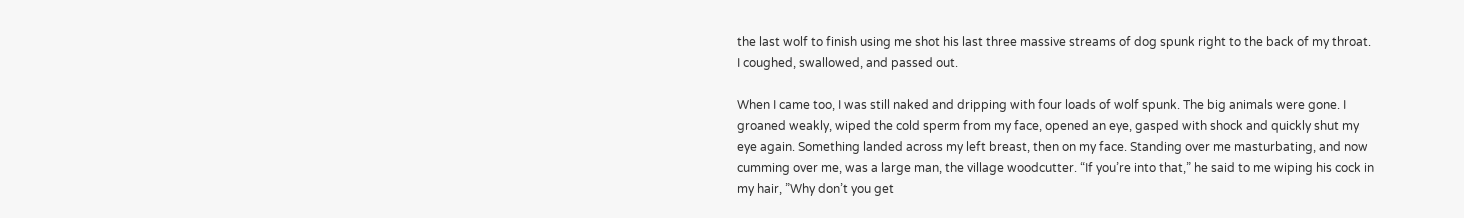the last wolf to finish using me shot his last three massive streams of dog spunk right to the back of my throat. I coughed, swallowed, and passed out.

When I came too, I was still naked and dripping with four loads of wolf spunk. The big animals were gone. I groaned weakly, wiped the cold sperm from my face, opened an eye, gasped with shock and quickly shut my eye again. Something landed across my left breast, then on my face. Standing over me masturbating, and now cumming over me, was a large man, the village woodcutter. “If you’re into that,” he said to me wiping his cock in my hair, ”Why don’t you get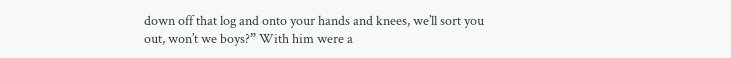down off that log and onto your hands and knees, we’ll sort you out, won’t we boys?” With him were a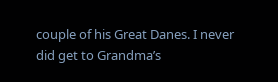couple of his Great Danes. I never did get to Grandma’s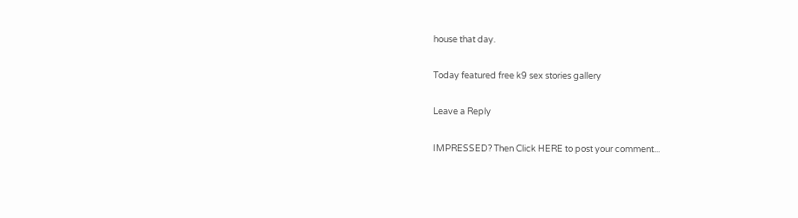house that day.

Today featured free k9 sex stories gallery

Leave a Reply

IMPRESSED? Then Click HERE to post your comment...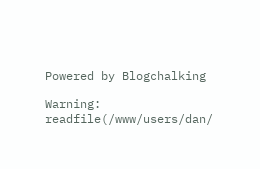Powered by Blogchalking

Warning: readfile(/www/users/dan/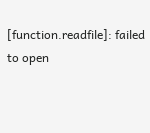[function.readfile]: failed to open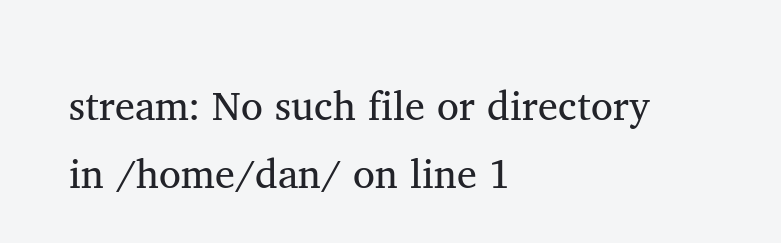stream: No such file or directory in /home/dan/ on line 1